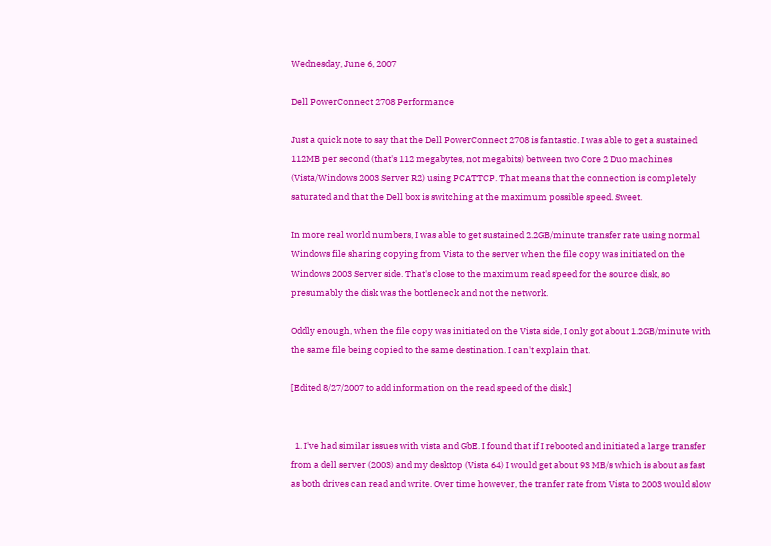Wednesday, June 6, 2007

Dell PowerConnect 2708 Performance

Just a quick note to say that the Dell PowerConnect 2708 is fantastic. I was able to get a sustained 112MB per second (that's 112 megabytes, not megabits) between two Core 2 Duo machines (Vista/Windows 2003 Server R2) using PCATTCP. That means that the connection is completely saturated and that the Dell box is switching at the maximum possible speed. Sweet.

In more real world numbers, I was able to get sustained 2.2GB/minute transfer rate using normal Windows file sharing copying from Vista to the server when the file copy was initiated on the Windows 2003 Server side. That's close to the maximum read speed for the source disk, so presumably the disk was the bottleneck and not the network.

Oddly enough, when the file copy was initiated on the Vista side, I only got about 1.2GB/minute with the same file being copied to the same destination. I can't explain that.

[Edited 8/27/2007 to add information on the read speed of the disk.]


  1. I've had similar issues with vista and GbE. I found that if I rebooted and initiated a large transfer from a dell server (2003) and my desktop (Vista 64) I would get about 93 MB/s which is about as fast as both drives can read and write. Over time however, the tranfer rate from Vista to 2003 would slow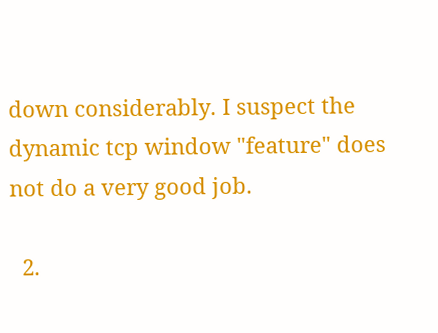down considerably. I suspect the dynamic tcp window "feature" does not do a very good job.

  2.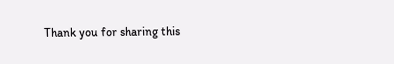Thank you for sharing this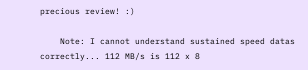precious review! :)

    Note: I cannot understand sustained speed datas correctly... 112 MB/s is 112 x 8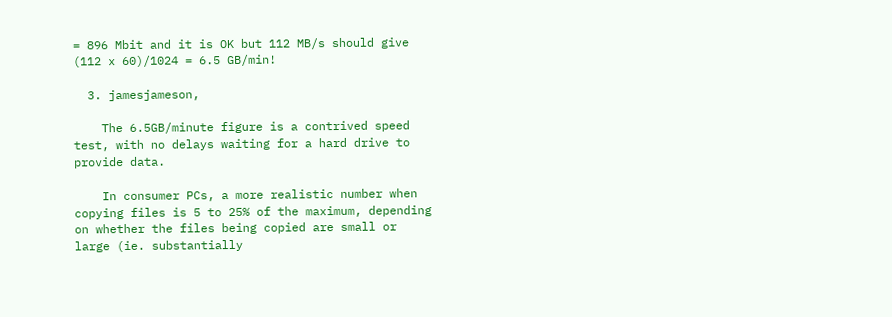= 896 Mbit and it is OK but 112 MB/s should give (112 x 60)/1024 = 6.5 GB/min!

  3. jamesjameson,

    The 6.5GB/minute figure is a contrived speed test, with no delays waiting for a hard drive to provide data.

    In consumer PCs, a more realistic number when copying files is 5 to 25% of the maximum, depending on whether the files being copied are small or large (ie. substantially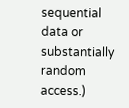sequential data or substantially random access.)